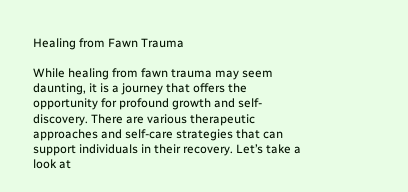Healing from Fawn Trauma

While healing from fawn trauma may seem daunting, it is a journey that offers the opportunity for profound growth and self-discovery. There are various therapeutic approaches and self-care strategies that can support individuals in their recovery. Let’s take a look at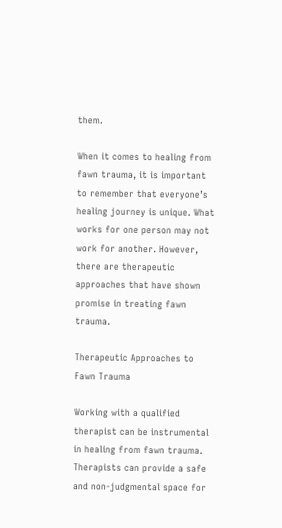them.

When it comes to healing from fawn trauma, it is important to remember that everyone’s healing journey is unique. What works for one person may not work for another. However, there are therapeutic approaches that have shown promise in treating fawn trauma.

Therapeutic Approaches to Fawn Trauma

Working with a qualified therapist can be instrumental in healing from fawn trauma. Therapists can provide a safe and non-judgmental space for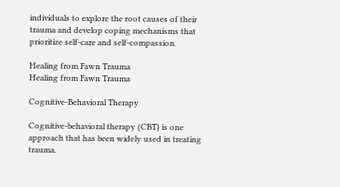individuals to explore the root causes of their trauma and develop coping mechanisms that prioritize self-care and self-compassion.

Healing from Fawn Trauma
Healing from Fawn Trauma

Cognitive-Behavioral Therapy

Cognitive-behavioral therapy (CBT) is one approach that has been widely used in treating trauma.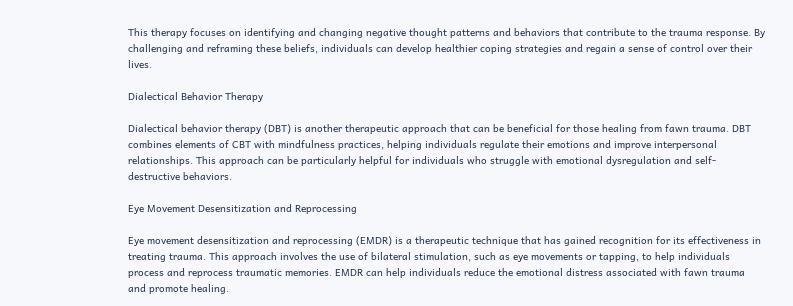This therapy focuses on identifying and changing negative thought patterns and behaviors that contribute to the trauma response. By challenging and reframing these beliefs, individuals can develop healthier coping strategies and regain a sense of control over their lives.

Dialectical Behavior Therapy

Dialectical behavior therapy (DBT) is another therapeutic approach that can be beneficial for those healing from fawn trauma. DBT combines elements of CBT with mindfulness practices, helping individuals regulate their emotions and improve interpersonal relationships. This approach can be particularly helpful for individuals who struggle with emotional dysregulation and self-destructive behaviors.

Eye Movement Desensitization and Reprocessing

Eye movement desensitization and reprocessing (EMDR) is a therapeutic technique that has gained recognition for its effectiveness in treating trauma. This approach involves the use of bilateral stimulation, such as eye movements or tapping, to help individuals process and reprocess traumatic memories. EMDR can help individuals reduce the emotional distress associated with fawn trauma and promote healing.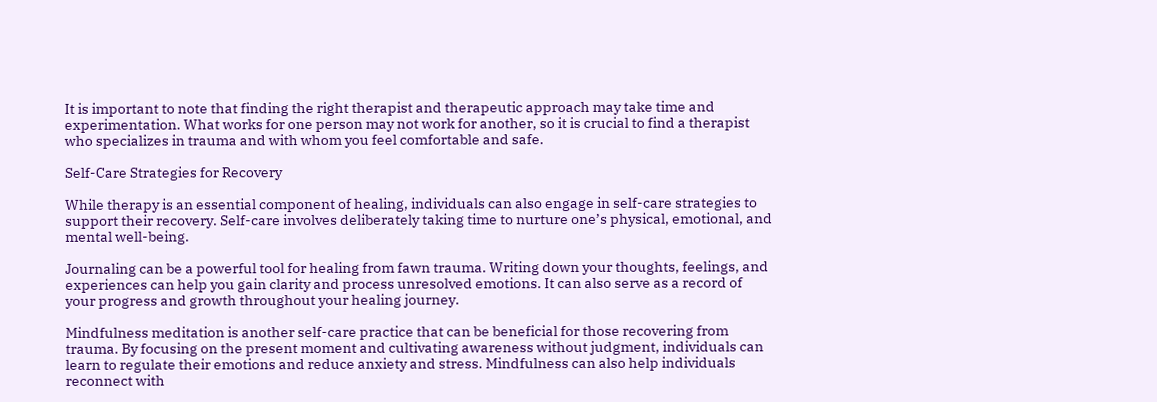It is important to note that finding the right therapist and therapeutic approach may take time and experimentation. What works for one person may not work for another, so it is crucial to find a therapist who specializes in trauma and with whom you feel comfortable and safe.

Self-Care Strategies for Recovery

While therapy is an essential component of healing, individuals can also engage in self-care strategies to support their recovery. Self-care involves deliberately taking time to nurture one’s physical, emotional, and mental well-being.

Journaling can be a powerful tool for healing from fawn trauma. Writing down your thoughts, feelings, and experiences can help you gain clarity and process unresolved emotions. It can also serve as a record of your progress and growth throughout your healing journey.

Mindfulness meditation is another self-care practice that can be beneficial for those recovering from trauma. By focusing on the present moment and cultivating awareness without judgment, individuals can learn to regulate their emotions and reduce anxiety and stress. Mindfulness can also help individuals reconnect with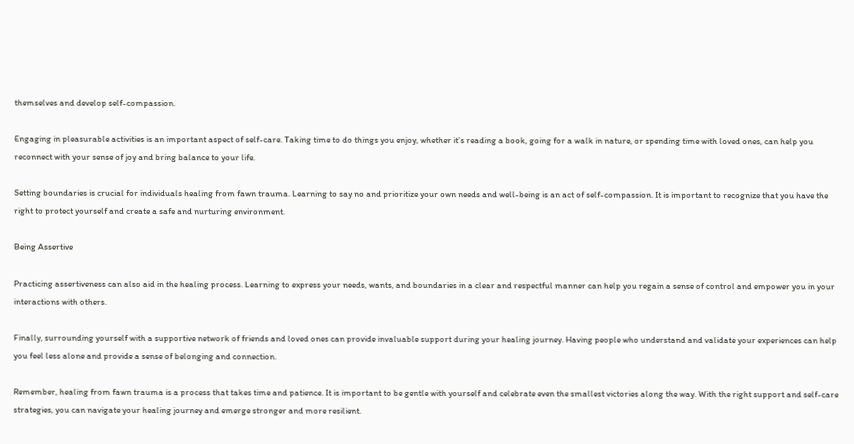themselves and develop self-compassion.

Engaging in pleasurable activities is an important aspect of self-care. Taking time to do things you enjoy, whether it’s reading a book, going for a walk in nature, or spending time with loved ones, can help you reconnect with your sense of joy and bring balance to your life.

Setting boundaries is crucial for individuals healing from fawn trauma. Learning to say no and prioritize your own needs and well-being is an act of self-compassion. It is important to recognize that you have the right to protect yourself and create a safe and nurturing environment.

Being Assertive

Practicing assertiveness can also aid in the healing process. Learning to express your needs, wants, and boundaries in a clear and respectful manner can help you regain a sense of control and empower you in your interactions with others.

Finally, surrounding yourself with a supportive network of friends and loved ones can provide invaluable support during your healing journey. Having people who understand and validate your experiences can help you feel less alone and provide a sense of belonging and connection.

Remember, healing from fawn trauma is a process that takes time and patience. It is important to be gentle with yourself and celebrate even the smallest victories along the way. With the right support and self-care strategies, you can navigate your healing journey and emerge stronger and more resilient.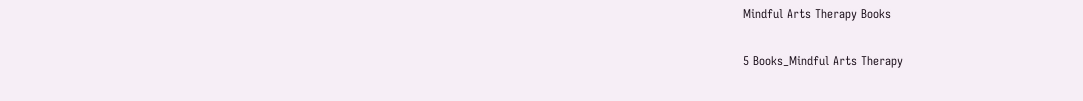Mindful Arts Therapy Books

5 Books_Mindful Arts Therapy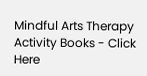Mindful Arts Therapy Activity Books - Click Here